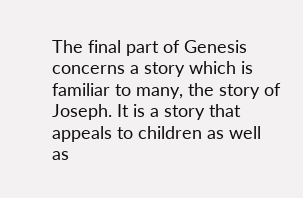The final part of Genesis concerns a story which is familiar to many, the story of Joseph. It is a story that appeals to children as well as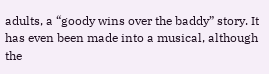adults, a “goody wins over the baddy” story. It has even been made into a musical, although the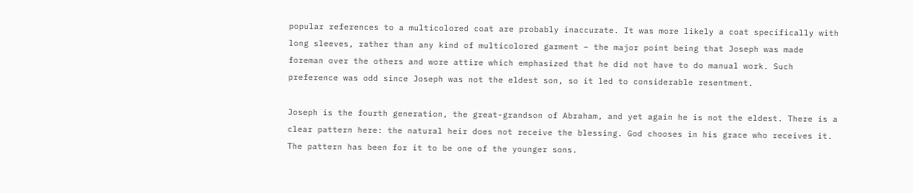popular references to a multicolored coat are probably inaccurate. It was more likely a coat specifically with long sleeves, rather than any kind of multicolored garment – the major point being that Joseph was made foreman over the others and wore attire which emphasized that he did not have to do manual work. Such preference was odd since Joseph was not the eldest son, so it led to considerable resentment.

Joseph is the fourth generation, the great-grandson of Abraham, and yet again he is not the eldest. There is a clear pattern here: the natural heir does not receive the blessing. God chooses in his grace who receives it. The pattern has been for it to be one of the younger sons.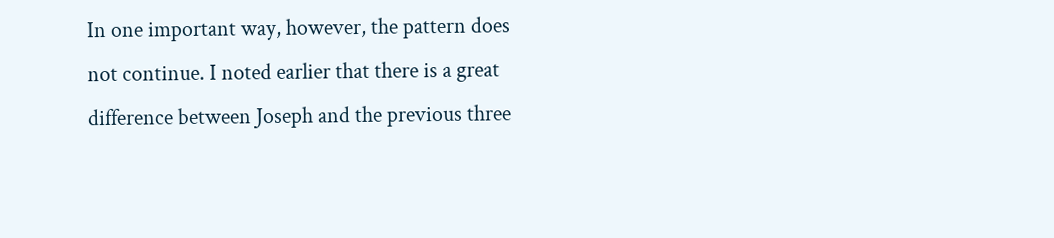In one important way, however, the pattern does not continue. I noted earlier that there is a great difference between Joseph and the previous three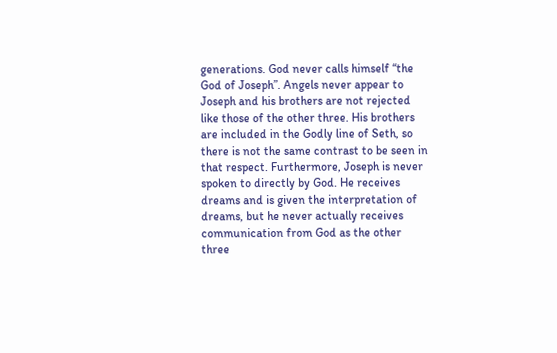generations. God never calls himself “the God of Joseph”. Angels never appear to Joseph and his brothers are not rejected like those of the other three. His brothers are included in the Godly line of Seth, so there is not the same contrast to be seen in that respect. Furthermore, Joseph is never spoken to directly by God. He receives dreams and is given the interpretation of dreams, but he never actually receives communication from God as the other three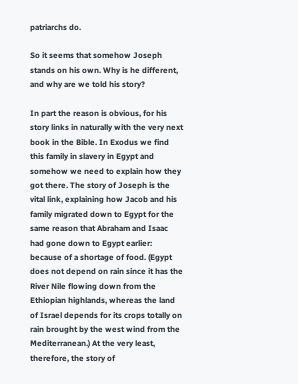patriarchs do.

So it seems that somehow Joseph stands on his own. Why is he different, and why are we told his story?

In part the reason is obvious, for his story links in naturally with the very next book in the Bible. In Exodus we find this family in slavery in Egypt and somehow we need to explain how they got there. The story of Joseph is the vital link, explaining how Jacob and his family migrated down to Egypt for the same reason that Abraham and Isaac had gone down to Egypt earlier: because of a shortage of food. (Egypt does not depend on rain since it has the River Nile flowing down from the Ethiopian highlands, whereas the land of Israel depends for its crops totally on rain brought by the west wind from the Mediterranean.) At the very least, therefore, the story of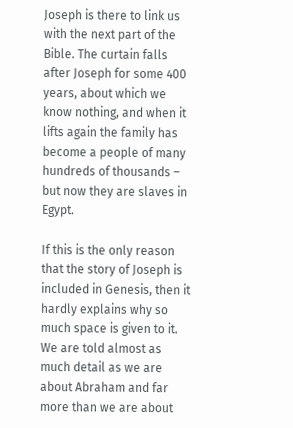Joseph is there to link us with the next part of the Bible. The curtain falls after Joseph for some 400 years, about which we know nothing, and when it lifts again the family has become a people of many hundreds of thousands – but now they are slaves in Egypt.

If this is the only reason that the story of Joseph is included in Genesis, then it hardly explains why so much space is given to it. We are told almost as much detail as we are about Abraham and far more than we are about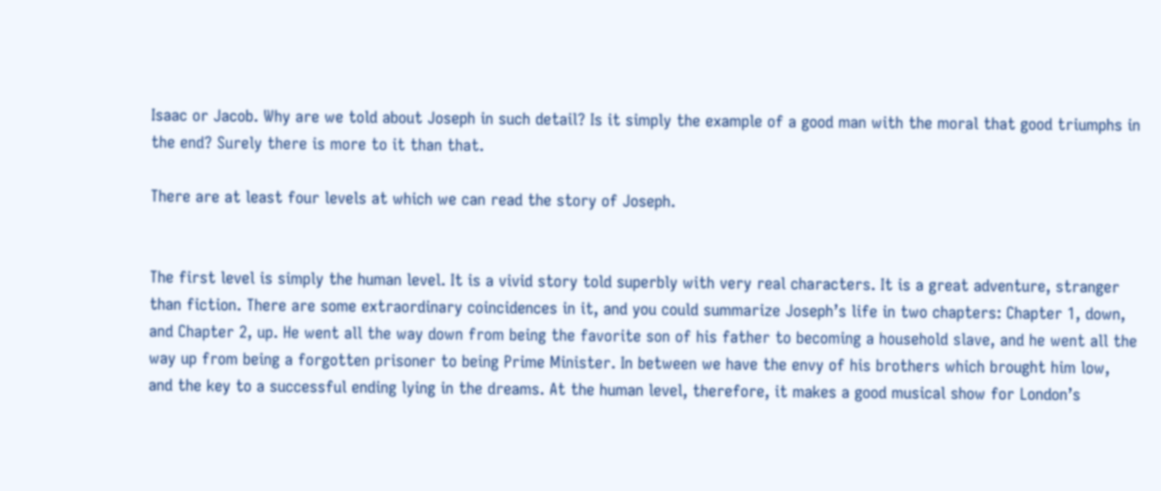Isaac or Jacob. Why are we told about Joseph in such detail? Is it simply the example of a good man with the moral that good triumphs in the end? Surely there is more to it than that.

There are at least four levels at which we can read the story of Joseph.


The first level is simply the human level. It is a vivid story told superbly with very real characters. It is a great adventure, stranger than fiction. There are some extraordinary coincidences in it, and you could summarize Joseph’s life in two chapters: Chapter 1, down, and Chapter 2, up. He went all the way down from being the favorite son of his father to becoming a household slave, and he went all the way up from being a forgotten prisoner to being Prime Minister. In between we have the envy of his brothers which brought him low, and the key to a successful ending lying in the dreams. At the human level, therefore, it makes a good musical show for London’s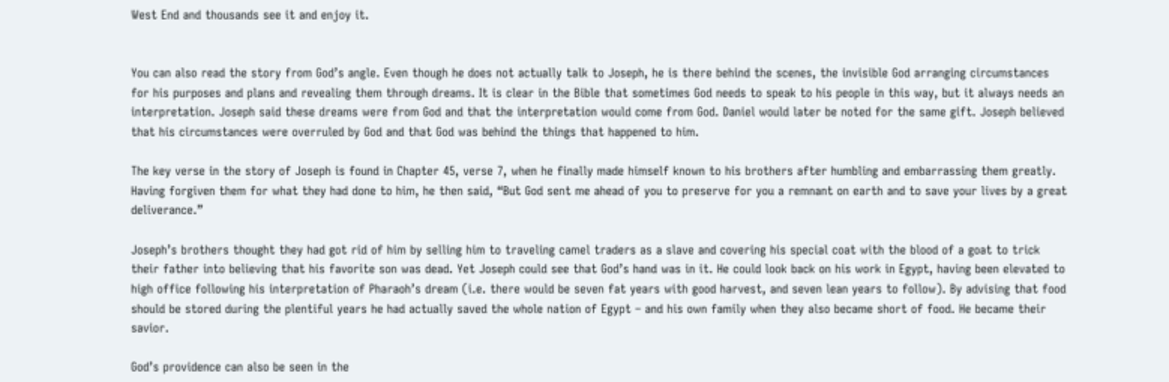West End and thousands see it and enjoy it.


You can also read the story from God’s angle. Even though he does not actually talk to Joseph, he is there behind the scenes, the invisible God arranging circumstances for his purposes and plans and revealing them through dreams. It is clear in the Bible that sometimes God needs to speak to his people in this way, but it always needs an interpretation. Joseph said these dreams were from God and that the interpretation would come from God. Daniel would later be noted for the same gift. Joseph believed that his circumstances were overruled by God and that God was behind the things that happened to him.

The key verse in the story of Joseph is found in Chapter 45, verse 7, when he finally made himself known to his brothers after humbling and embarrassing them greatly. Having forgiven them for what they had done to him, he then said, “But God sent me ahead of you to preserve for you a remnant on earth and to save your lives by a great deliverance.”

Joseph’s brothers thought they had got rid of him by selling him to traveling camel traders as a slave and covering his special coat with the blood of a goat to trick their father into believing that his favorite son was dead. Yet Joseph could see that God’s hand was in it. He could look back on his work in Egypt, having been elevated to high office following his interpretation of Pharaoh’s dream (i.e. there would be seven fat years with good harvest, and seven lean years to follow). By advising that food should be stored during the plentiful years he had actually saved the whole nation of Egypt – and his own family when they also became short of food. He became their savior.

God’s providence can also be seen in the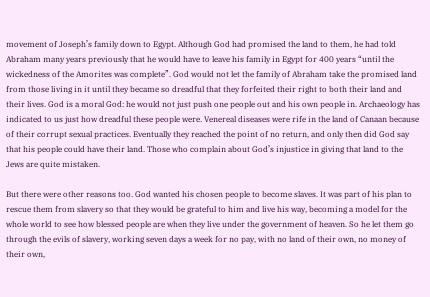movement of Joseph’s family down to Egypt. Although God had promised the land to them, he had told Abraham many years previously that he would have to leave his family in Egypt for 400 years “until the wickedness of the Amorites was complete”. God would not let the family of Abraham take the promised land from those living in it until they became so dreadful that they forfeited their right to both their land and their lives. God is a moral God: he would not just push one people out and his own people in. Archaeology has indicated to us just how dreadful these people were. Venereal diseases were rife in the land of Canaan because of their corrupt sexual practices. Eventually they reached the point of no return, and only then did God say that his people could have their land. Those who complain about God’s injustice in giving that land to the Jews are quite mistaken.

But there were other reasons too. God wanted his chosen people to become slaves. It was part of his plan to rescue them from slavery so that they would be grateful to him and live his way, becoming a model for the whole world to see how blessed people are when they live under the government of heaven. So he let them go through the evils of slavery, working seven days a week for no pay, with no land of their own, no money of their own,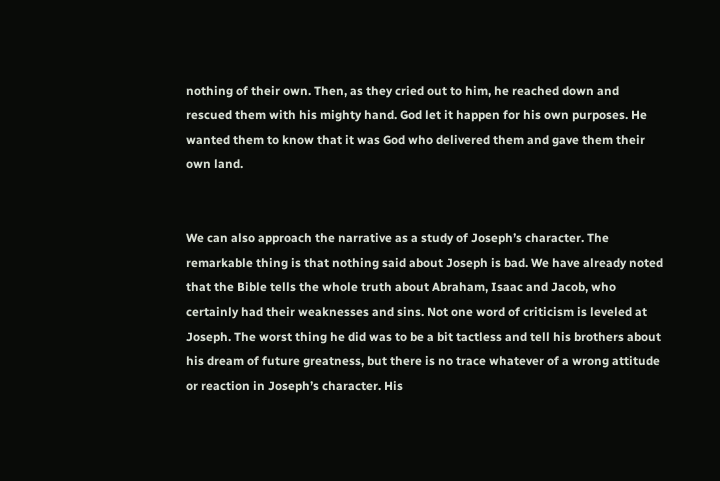nothing of their own. Then, as they cried out to him, he reached down and rescued them with his mighty hand. God let it happen for his own purposes. He wanted them to know that it was God who delivered them and gave them their own land.


We can also approach the narrative as a study of Joseph’s character. The remarkable thing is that nothing said about Joseph is bad. We have already noted that the Bible tells the whole truth about Abraham, Isaac and Jacob, who certainly had their weaknesses and sins. Not one word of criticism is leveled at Joseph. The worst thing he did was to be a bit tactless and tell his brothers about his dream of future greatness, but there is no trace whatever of a wrong attitude or reaction in Joseph’s character. His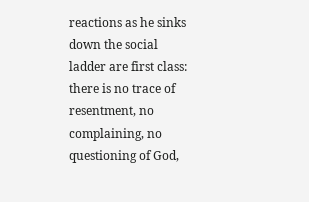reactions as he sinks down the social ladder are first class: there is no trace of resentment, no complaining, no questioning of God,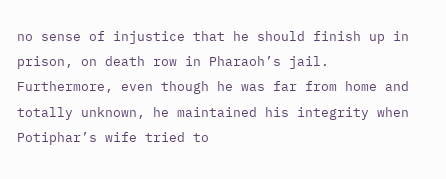no sense of injustice that he should finish up in prison, on death row in Pharaoh’s jail. Furthermore, even though he was far from home and totally unknown, he maintained his integrity when Potiphar’s wife tried to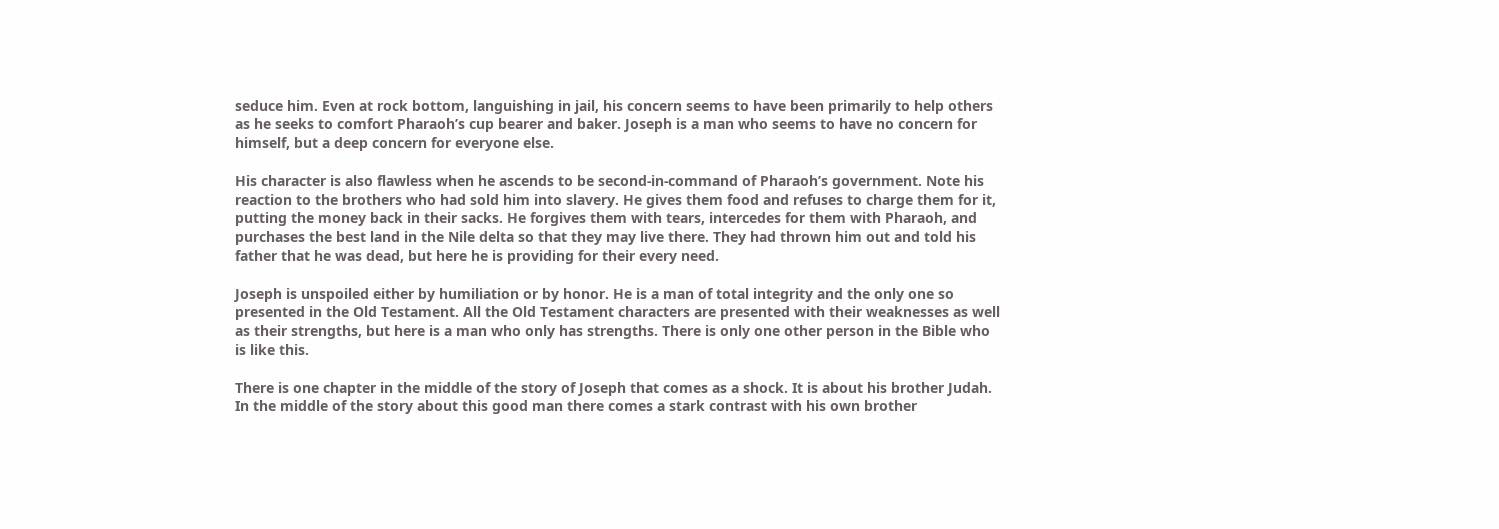seduce him. Even at rock bottom, languishing in jail, his concern seems to have been primarily to help others as he seeks to comfort Pharaoh’s cup bearer and baker. Joseph is a man who seems to have no concern for himself, but a deep concern for everyone else.

His character is also flawless when he ascends to be second-in-command of Pharaoh’s government. Note his reaction to the brothers who had sold him into slavery. He gives them food and refuses to charge them for it, putting the money back in their sacks. He forgives them with tears, intercedes for them with Pharaoh, and purchases the best land in the Nile delta so that they may live there. They had thrown him out and told his father that he was dead, but here he is providing for their every need.

Joseph is unspoiled either by humiliation or by honor. He is a man of total integrity and the only one so presented in the Old Testament. All the Old Testament characters are presented with their weaknesses as well as their strengths, but here is a man who only has strengths. There is only one other person in the Bible who is like this.

There is one chapter in the middle of the story of Joseph that comes as a shock. It is about his brother Judah. In the middle of the story about this good man there comes a stark contrast with his own brother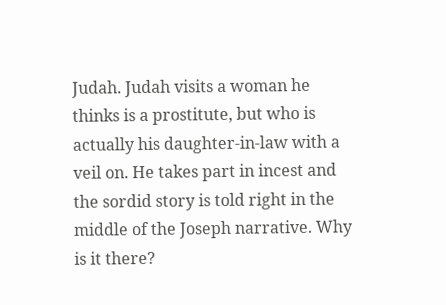Judah. Judah visits a woman he thinks is a prostitute, but who is actually his daughter-in-law with a veil on. He takes part in incest and the sordid story is told right in the middle of the Joseph narrative. Why is it there?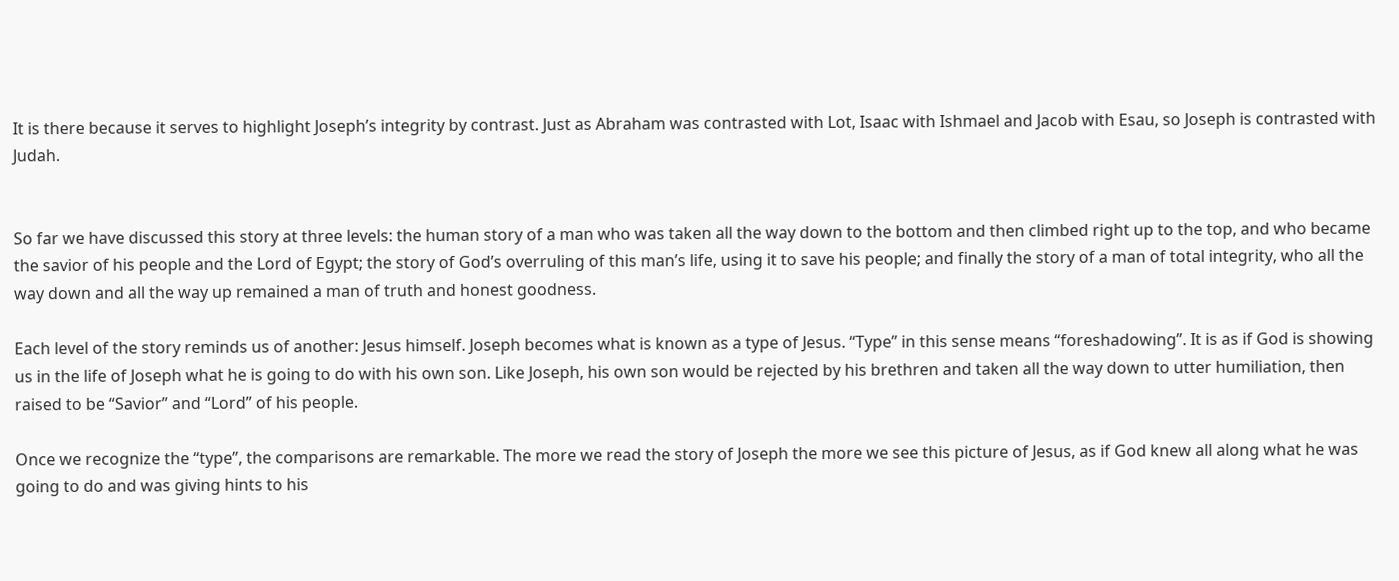It is there because it serves to highlight Joseph’s integrity by contrast. Just as Abraham was contrasted with Lot, Isaac with Ishmael and Jacob with Esau, so Joseph is contrasted with Judah.


So far we have discussed this story at three levels: the human story of a man who was taken all the way down to the bottom and then climbed right up to the top, and who became the savior of his people and the Lord of Egypt; the story of God’s overruling of this man’s life, using it to save his people; and finally the story of a man of total integrity, who all the way down and all the way up remained a man of truth and honest goodness.

Each level of the story reminds us of another: Jesus himself. Joseph becomes what is known as a type of Jesus. “Type” in this sense means “foreshadowing”. It is as if God is showing us in the life of Joseph what he is going to do with his own son. Like Joseph, his own son would be rejected by his brethren and taken all the way down to utter humiliation, then raised to be “Savior” and “Lord” of his people.

Once we recognize the “type”, the comparisons are remarkable. The more we read the story of Joseph the more we see this picture of Jesus, as if God knew all along what he was going to do and was giving hints to his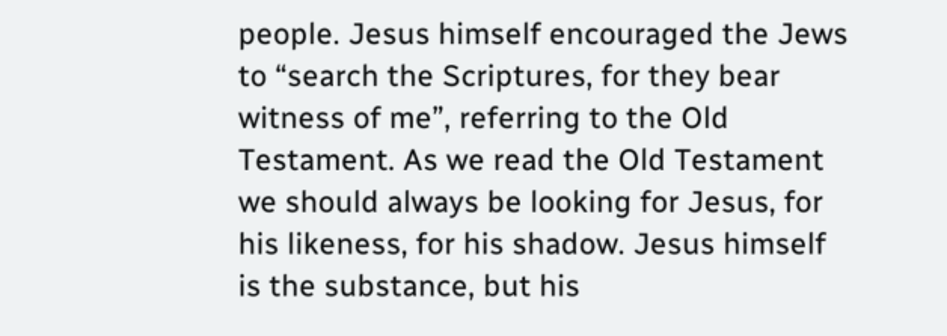people. Jesus himself encouraged the Jews to “search the Scriptures, for they bear witness of me”, referring to the Old Testament. As we read the Old Testament we should always be looking for Jesus, for his likeness, for his shadow. Jesus himself is the substance, but his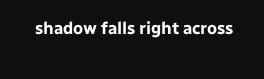shadow falls right across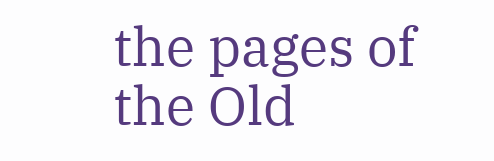the pages of the Old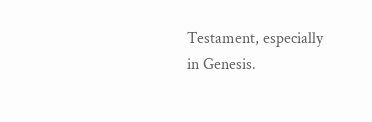Testament, especially in Genesis.